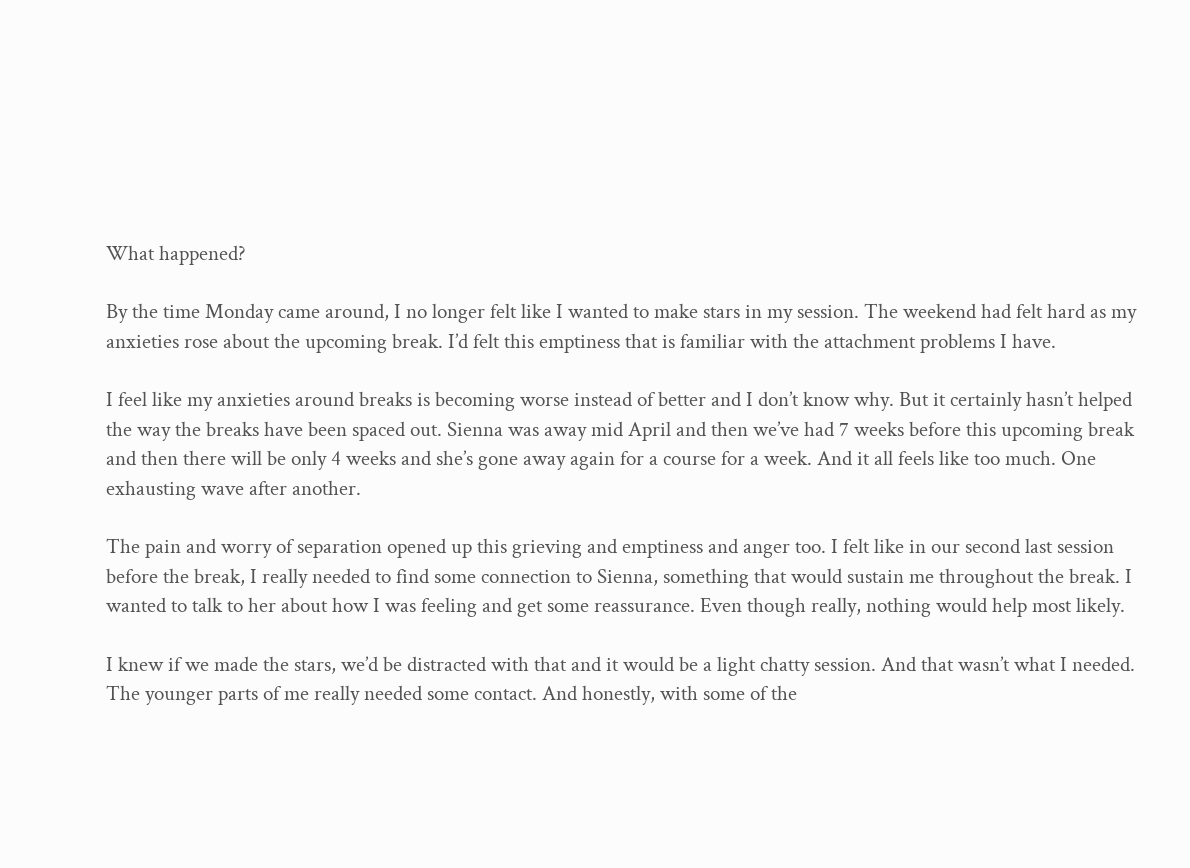What happened?

By the time Monday came around, I no longer felt like I wanted to make stars in my session. The weekend had felt hard as my anxieties rose about the upcoming break. I’d felt this emptiness that is familiar with the attachment problems I have.

I feel like my anxieties around breaks is becoming worse instead of better and I don’t know why. But it certainly hasn’t helped the way the breaks have been spaced out. Sienna was away mid April and then we’ve had 7 weeks before this upcoming break and then there will be only 4 weeks and she’s gone away again for a course for a week. And it all feels like too much. One exhausting wave after another.

The pain and worry of separation opened up this grieving and emptiness and anger too. I felt like in our second last session before the break, I really needed to find some connection to Sienna, something that would sustain me throughout the break. I wanted to talk to her about how I was feeling and get some reassurance. Even though really, nothing would help most likely.

I knew if we made the stars, we’d be distracted with that and it would be a light chatty session. And that wasn’t what I needed. The younger parts of me really needed some contact. And honestly, with some of the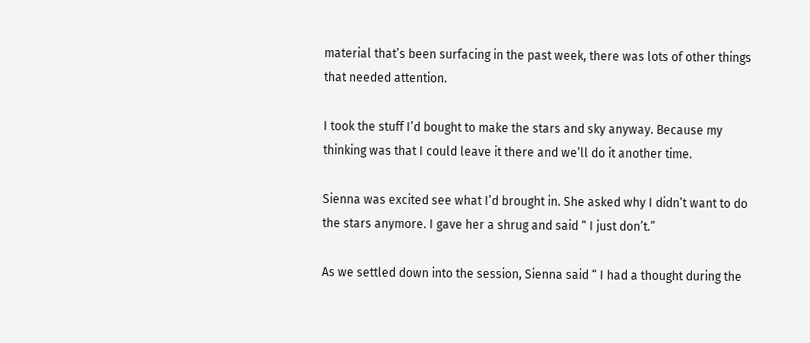material that’s been surfacing in the past week, there was lots of other things that needed attention.

I took the stuff I’d bought to make the stars and sky anyway. Because my thinking was that I could leave it there and we’ll do it another time.

Sienna was excited see what I’d brought in. She asked why I didn’t want to do the stars anymore. I gave her a shrug and said “ I just don’t.”

As we settled down into the session, Sienna said “ I had a thought during the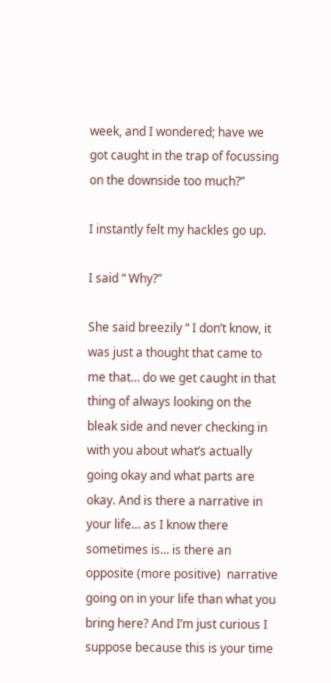week, and I wondered; have we got caught in the trap of focussing on the downside too much?”

I instantly felt my hackles go up.

I said “ Why?”

She said breezily “ I don’t know, it was just a thought that came to me that… do we get caught in that thing of always looking on the bleak side and never checking in with you about what’s actually going okay and what parts are okay. And is there a narrative in your life… as I know there sometimes is… is there an opposite (more positive)  narrative going on in your life than what you bring here? And I’m just curious I suppose because this is your time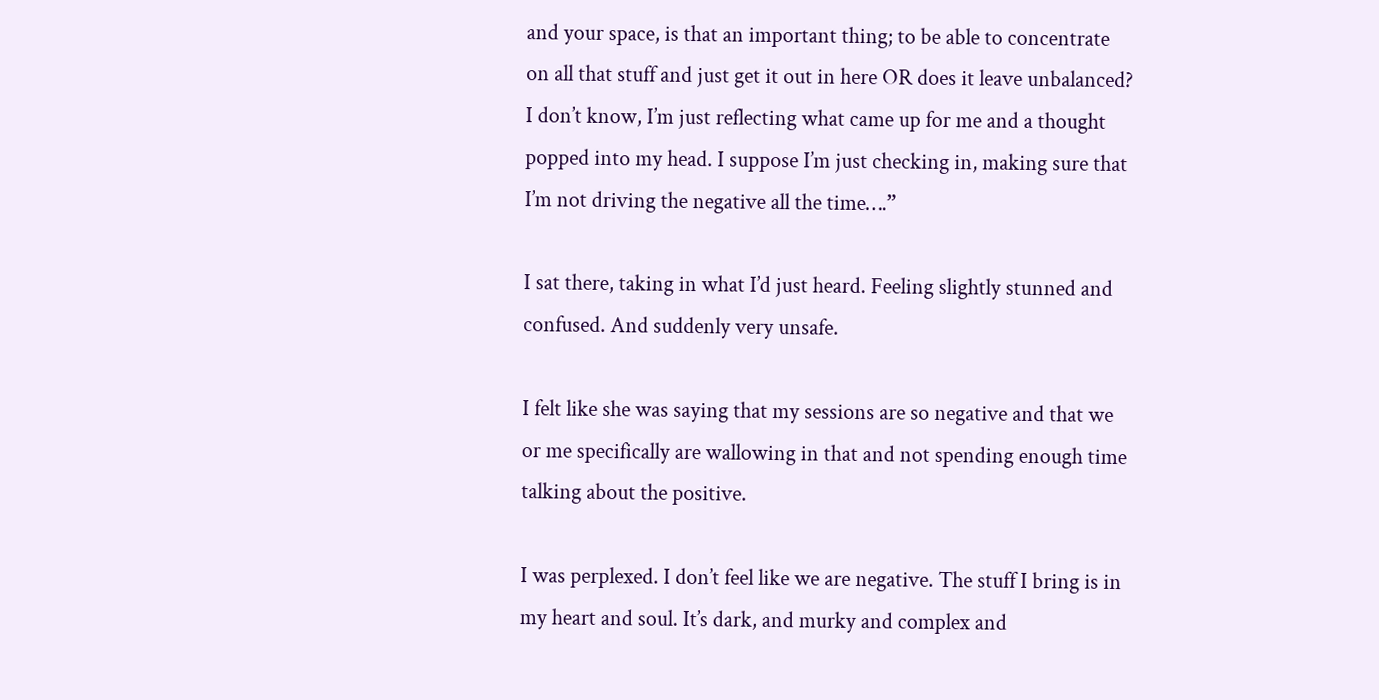and your space, is that an important thing; to be able to concentrate on all that stuff and just get it out in here OR does it leave unbalanced? I don’t know, I’m just reflecting what came up for me and a thought popped into my head. I suppose I’m just checking in, making sure that I’m not driving the negative all the time….”

I sat there, taking in what I’d just heard. Feeling slightly stunned and confused. And suddenly very unsafe.

I felt like she was saying that my sessions are so negative and that we or me specifically are wallowing in that and not spending enough time talking about the positive.

I was perplexed. I don’t feel like we are negative. The stuff I bring is in my heart and soul. It’s dark, and murky and complex and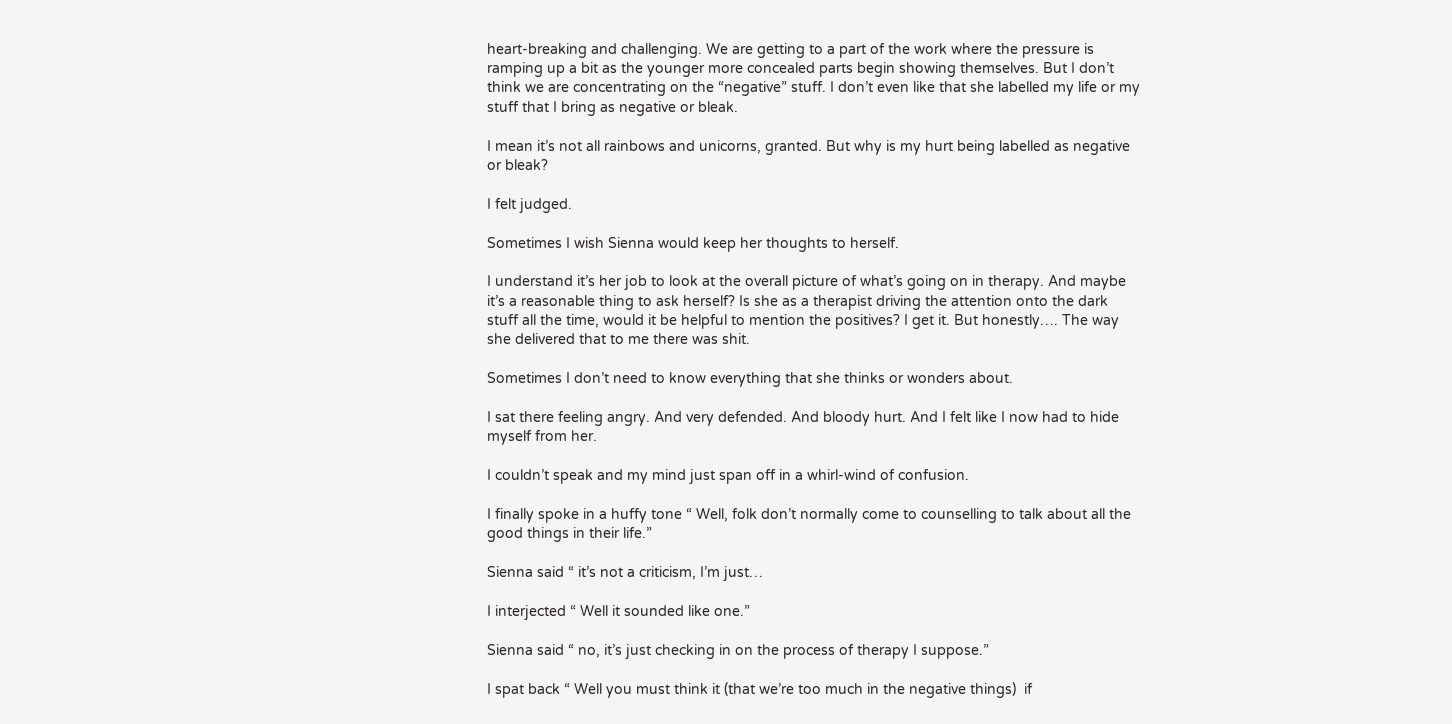heart-breaking and challenging. We are getting to a part of the work where the pressure is ramping up a bit as the younger more concealed parts begin showing themselves. But I don’t think we are concentrating on the “negative” stuff. I don’t even like that she labelled my life or my stuff that I bring as negative or bleak.

I mean it’s not all rainbows and unicorns, granted. But why is my hurt being labelled as negative or bleak?

I felt judged.

Sometimes I wish Sienna would keep her thoughts to herself.

I understand it’s her job to look at the overall picture of what’s going on in therapy. And maybe it’s a reasonable thing to ask herself? Is she as a therapist driving the attention onto the dark stuff all the time, would it be helpful to mention the positives? I get it. But honestly…. The way she delivered that to me there was shit.

Sometimes I don’t need to know everything that she thinks or wonders about.

I sat there feeling angry. And very defended. And bloody hurt. And I felt like I now had to hide myself from her.

I couldn’t speak and my mind just span off in a whirl-wind of confusion.

I finally spoke in a huffy tone “ Well, folk don’t normally come to counselling to talk about all the good things in their life.”

Sienna said “ it’s not a criticism, I’m just…

I interjected “ Well it sounded like one.”

Sienna said “ no, it’s just checking in on the process of therapy I suppose.”

I spat back “ Well you must think it (that we’re too much in the negative things)  if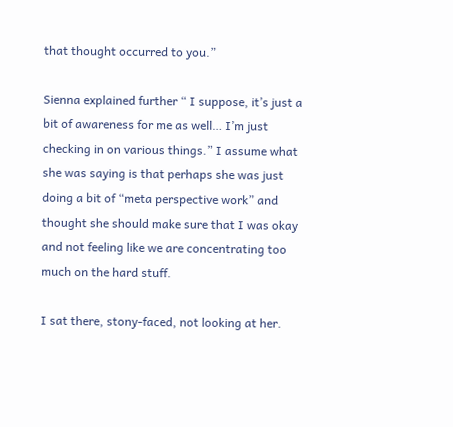that thought occurred to you.”

Sienna explained further “ I suppose, it’s just a bit of awareness for me as well… I’m just checking in on various things.” I assume what she was saying is that perhaps she was just doing a bit of “meta perspective work” and thought she should make sure that I was okay and not feeling like we are concentrating too much on the hard stuff.

I sat there, stony-faced, not looking at her.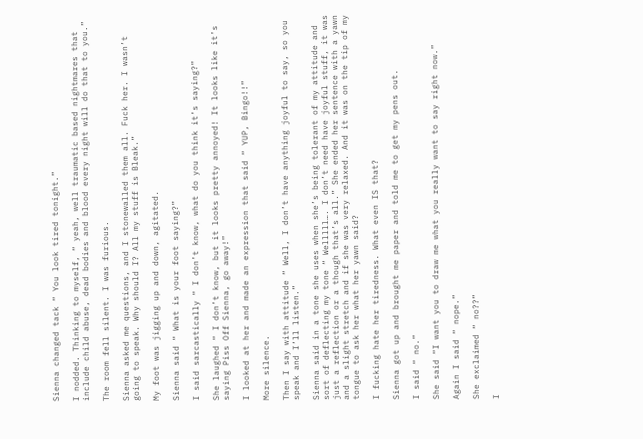Sienna changed tack “ You look tired tonight.”

I nodded. Thinking to myself, “ yeah, well traumatic based nightmares that include child abuse, dead bodies and blood every night will do that to you.”

The room fell silent. I was furious.

Sienna asked me questions, and I stonewalled them all. Fuck her. I wasn’t going to speak. Why should I? All my stuff is Bleak.”

My foot was jigging up and down, agitated.

Sienna said “ What is your foot saying?”

I said sarcastically “ I don’t know, what do you think it’s saying?”

She laughed “ I don’t know, but it looks pretty annoyed! It looks like it’s saying Piss Off Sienna, go away!”

I looked at her and made an expression that said “ YUP, Bingo!!”

More silence.

Then I say with attitude “ Well, I don’t have anything joyful to say, so you speak and I’ll listen.”

Sienna said in a tone she uses when she’s being tolerant of my attitude and sort of deflecting my tone “ Welllll…. I don’t need have joyful stuff, it was just a reflection or a though that’s all.” She ended her sentence with a yawn and a slight stretch and if she was very relaxed. And it was on the tip of my tongue to ask her what her yawn said?

I fucking hate her tiredness. What even IS that?

Sienna got up and brought me paper and told me to get my pens out.

I said “ no.”

She said “I want you to draw me what you really want to say right now.”

Again I said “ nope.”

She exclaimed “ no??”

I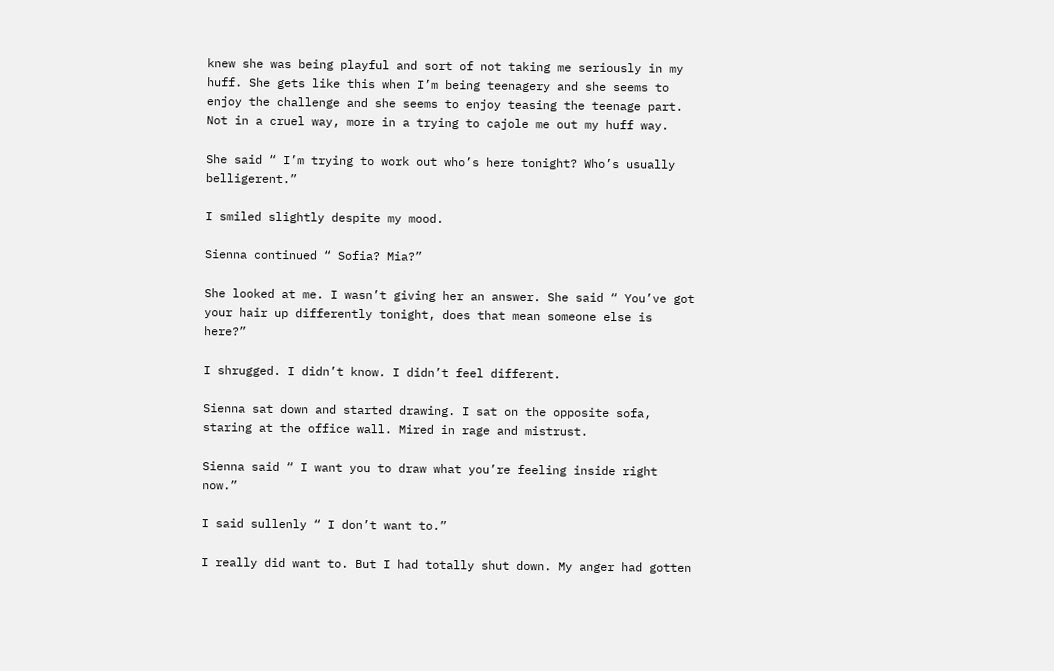knew she was being playful and sort of not taking me seriously in my huff. She gets like this when I’m being teenagery and she seems to enjoy the challenge and she seems to enjoy teasing the teenage part. Not in a cruel way, more in a trying to cajole me out my huff way.

She said “ I’m trying to work out who’s here tonight? Who’s usually belligerent.”

I smiled slightly despite my mood.

Sienna continued “ Sofia? Mia?”

She looked at me. I wasn’t giving her an answer. She said “ You’ve got your hair up differently tonight, does that mean someone else is here?”

I shrugged. I didn’t know. I didn’t feel different.

Sienna sat down and started drawing. I sat on the opposite sofa, staring at the office wall. Mired in rage and mistrust.

Sienna said “ I want you to draw what you’re feeling inside right now.”

I said sullenly “ I don’t want to.”

I really did want to. But I had totally shut down. My anger had gotten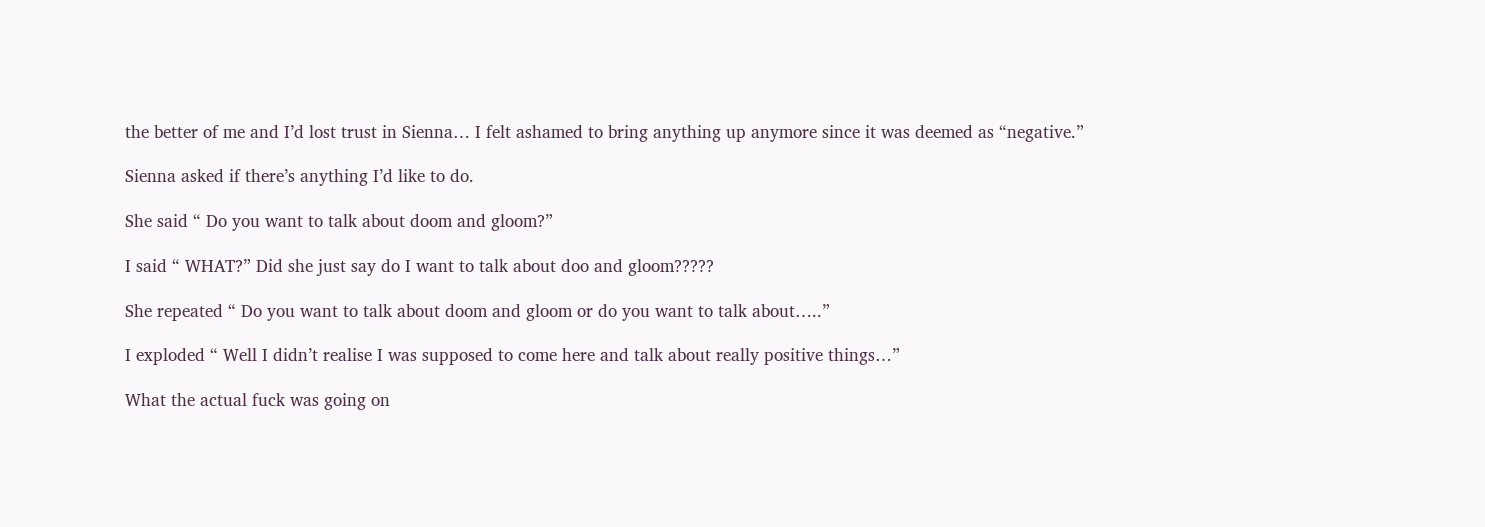the better of me and I’d lost trust in Sienna… I felt ashamed to bring anything up anymore since it was deemed as “negative.”

Sienna asked if there’s anything I’d like to do.

She said “ Do you want to talk about doom and gloom?”

I said “ WHAT?” Did she just say do I want to talk about doo and gloom?????

She repeated “ Do you want to talk about doom and gloom or do you want to talk about…..”

I exploded “ Well I didn’t realise I was supposed to come here and talk about really positive things…”

What the actual fuck was going on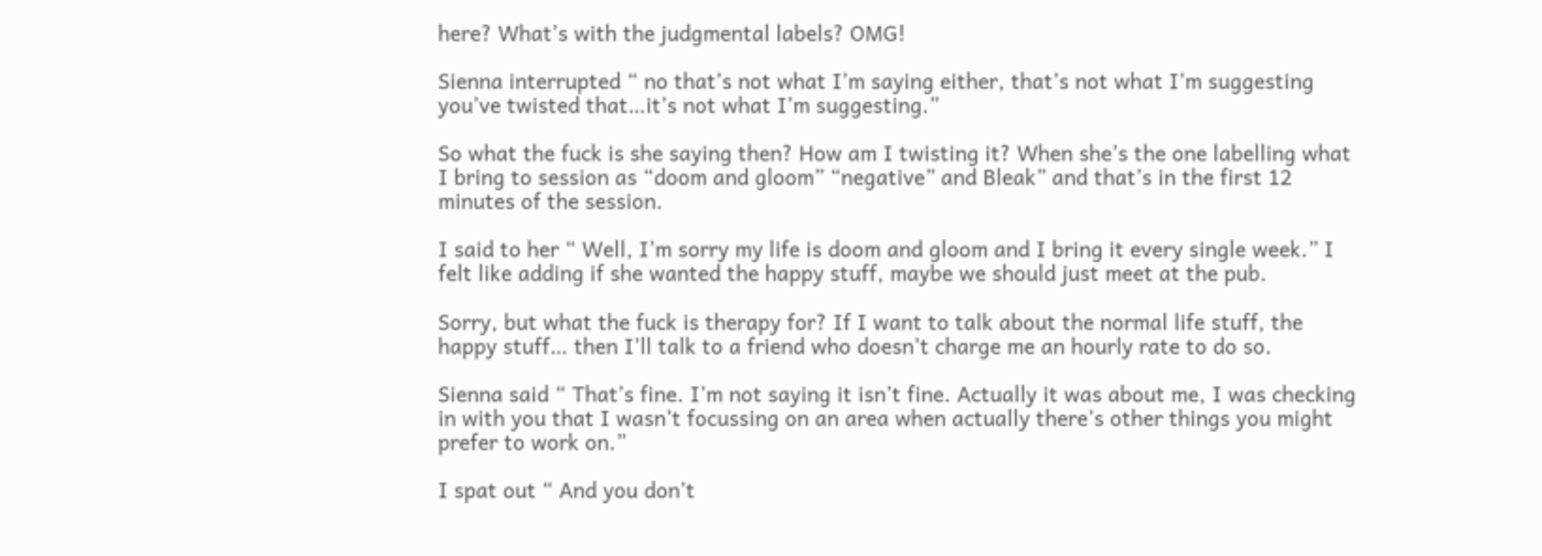here? What’s with the judgmental labels? OMG!

Sienna interrupted “ no that’s not what I’m saying either, that’s not what I’m suggesting you’ve twisted that…it’s not what I’m suggesting.”

So what the fuck is she saying then? How am I twisting it? When she’s the one labelling what I bring to session as “doom and gloom” “negative” and Bleak” and that’s in the first 12 minutes of the session.

I said to her “ Well, I’m sorry my life is doom and gloom and I bring it every single week.” I felt like adding if she wanted the happy stuff, maybe we should just meet at the pub.

Sorry, but what the fuck is therapy for? If I want to talk about the normal life stuff, the happy stuff… then I’ll talk to a friend who doesn’t charge me an hourly rate to do so.

Sienna said “ That’s fine. I’m not saying it isn’t fine. Actually it was about me, I was checking in with you that I wasn’t focussing on an area when actually there’s other things you might prefer to work on.”

I spat out “ And you don’t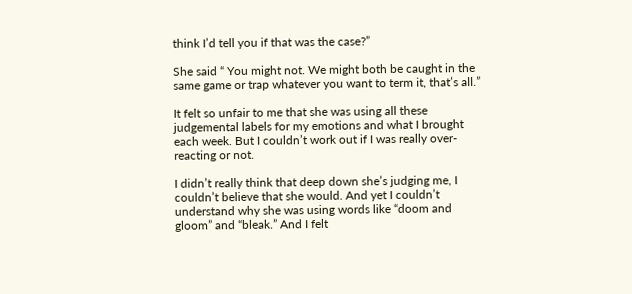think I’d tell you if that was the case?”

She said “ You might not. We might both be caught in the same game or trap whatever you want to term it, that’s all.”

It felt so unfair to me that she was using all these judgemental labels for my emotions and what I brought each week. But I couldn’t work out if I was really over-reacting or not.

I didn’t really think that deep down she’s judging me, I couldn’t believe that she would. And yet I couldn’t understand why she was using words like “doom and gloom” and “bleak.” And I felt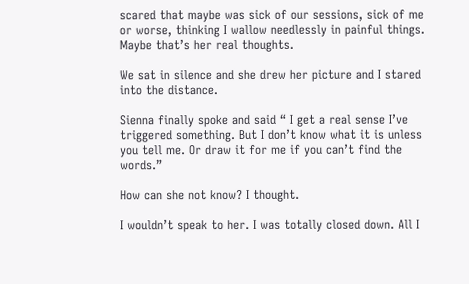scared that maybe was sick of our sessions, sick of me or worse, thinking I wallow needlessly in painful things. Maybe that’s her real thoughts.

We sat in silence and she drew her picture and I stared into the distance.

Sienna finally spoke and said “ I get a real sense I’ve triggered something. But I don’t know what it is unless you tell me. Or draw it for me if you can’t find the words.”

How can she not know? I thought.

I wouldn’t speak to her. I was totally closed down. All I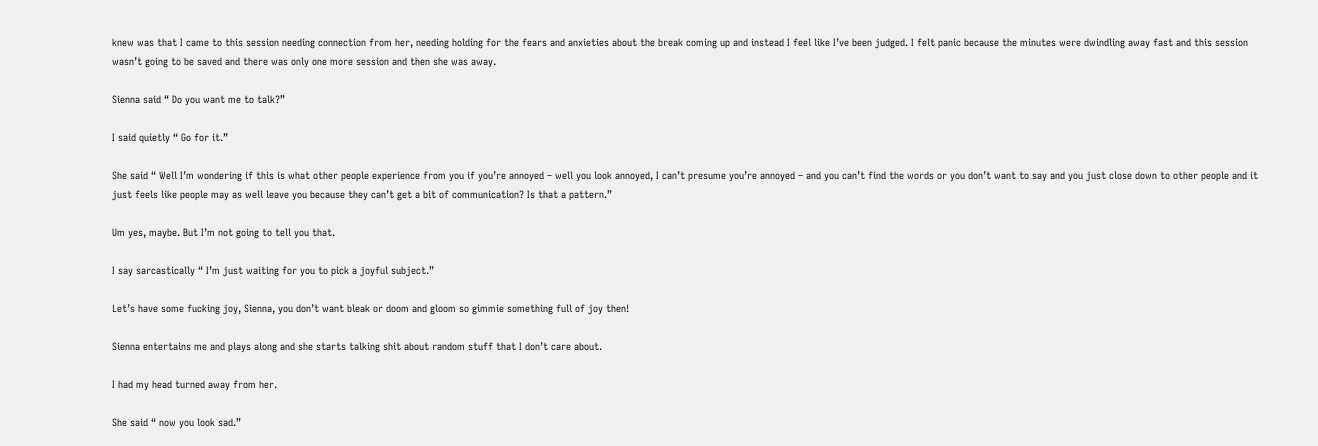knew was that I came to this session needing connection from her, needing holding for the fears and anxieties about the break coming up and instead I feel like I’ve been judged. I felt panic because the minutes were dwindling away fast and this session wasn’t going to be saved and there was only one more session and then she was away.

Sienna said “ Do you want me to talk?”

I said quietly “ Go for it.”

She said “ Well I’m wondering if this is what other people experience from you if you’re annoyed – well you look annoyed, I can’t presume you’re annoyed – and you can’t find the words or you don’t want to say and you just close down to other people and it just feels like people may as well leave you because they can’t get a bit of communication? Is that a pattern.”

Um yes, maybe. But I’m not going to tell you that.

I say sarcastically “ I’m just waiting for you to pick a joyful subject.”

Let’s have some fucking joy, Sienna, you don’t want bleak or doom and gloom so gimmie something full of joy then!

Sienna entertains me and plays along and she starts talking shit about random stuff that I don’t care about.

I had my head turned away from her.

She said “ now you look sad.”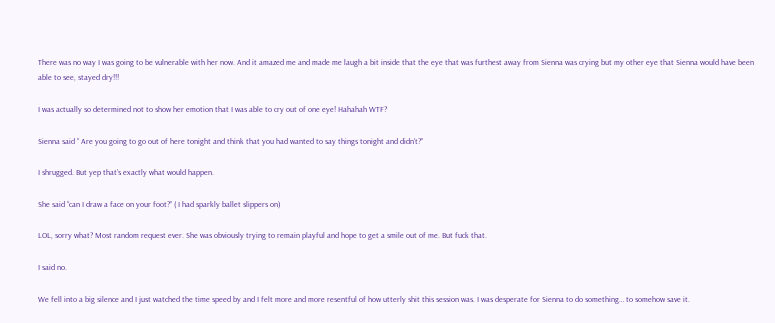There was no way I was going to be vulnerable with her now. And it amazed me and made me laugh a bit inside that the eye that was furthest away from Sienna was crying but my other eye that Sienna would have been able to see, stayed dry!!!

I was actually so determined not to show her emotion that I was able to cry out of one eye! Hahahah WTF?

Sienna said “ Are you going to go out of here tonight and think that you had wanted to say things tonight and didn’t?”

I shrugged. But yep that’s exactly what would happen.

She said “can I draw a face on your foot?” ( I had sparkly ballet slippers on)

LOL, sorry what? Most random request ever. She was obviously trying to remain playful and hope to get a smile out of me. But fuck that.

I said no.

We fell into a big silence and I just watched the time speed by and I felt more and more resentful of how utterly shit this session was. I was desperate for Sienna to do something… to somehow save it.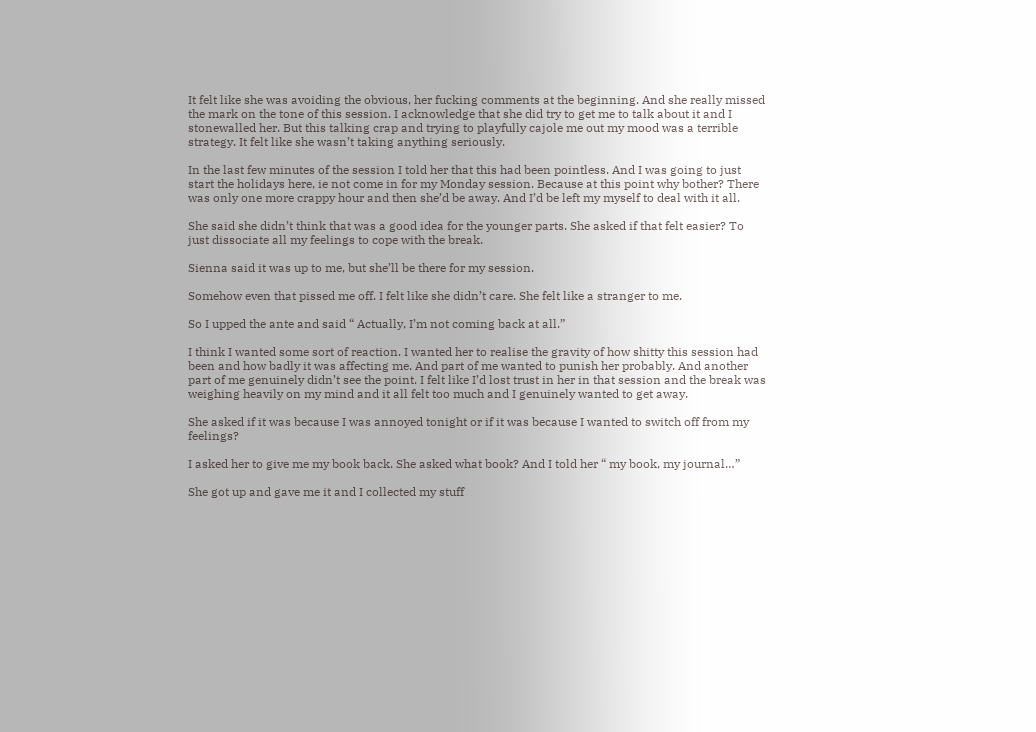It felt like she was avoiding the obvious, her fucking comments at the beginning. And she really missed the mark on the tone of this session. I acknowledge that she did try to get me to talk about it and I stonewalled her. But this talking crap and trying to playfully cajole me out my mood was a terrible strategy. It felt like she wasn’t taking anything seriously.

In the last few minutes of the session I told her that this had been pointless. And I was going to just start the holidays here, ie not come in for my Monday session. Because at this point why bother? There was only one more crappy hour and then she’d be away. And I’d be left my myself to deal with it all.

She said she didn’t think that was a good idea for the younger parts. She asked if that felt easier? To just dissociate all my feelings to cope with the break.

Sienna said it was up to me, but she’ll be there for my session.

Somehow even that pissed me off. I felt like she didn’t care. She felt like a stranger to me.

So I upped the ante and said “ Actually, I’m not coming back at all.”

I think I wanted some sort of reaction. I wanted her to realise the gravity of how shitty this session had been and how badly it was affecting me. And part of me wanted to punish her probably. And another part of me genuinely didn’t see the point. I felt like I’d lost trust in her in that session and the break was weighing heavily on my mind and it all felt too much and I genuinely wanted to get away.

She asked if it was because I was annoyed tonight or if it was because I wanted to switch off from my feelings?

I asked her to give me my book back. She asked what book? And I told her “ my book, my journal…”

She got up and gave me it and I collected my stuff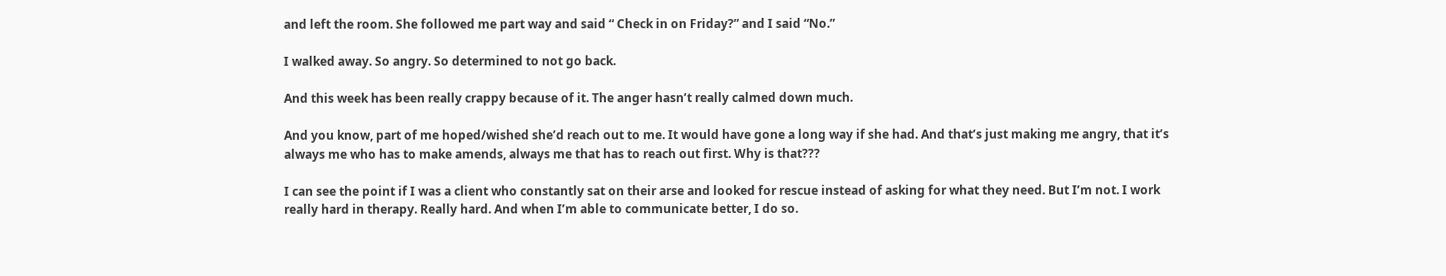and left the room. She followed me part way and said “ Check in on Friday?” and I said “No.”

I walked away. So angry. So determined to not go back.

And this week has been really crappy because of it. The anger hasn’t really calmed down much.

And you know, part of me hoped/wished she’d reach out to me. It would have gone a long way if she had. And that’s just making me angry, that it’s always me who has to make amends, always me that has to reach out first. Why is that???

I can see the point if I was a client who constantly sat on their arse and looked for rescue instead of asking for what they need. But I’m not. I work really hard in therapy. Really hard. And when I’m able to communicate better, I do so.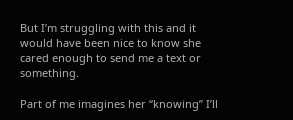But I’m struggling with this and it would have been nice to know she cared enough to send me a text or something.

Part of me imagines her “knowing” I’ll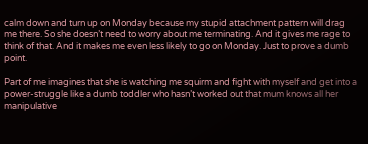calm down and turn up on Monday because my stupid attachment pattern will drag me there. So she doesn’t need to worry about me terminating. And it gives me rage to think of that. And it makes me even less likely to go on Monday. Just to prove a dumb point.

Part of me imagines that she is watching me squirm and fight with myself and get into a power-struggle like a dumb toddler who hasn’t worked out that mum knows all her manipulative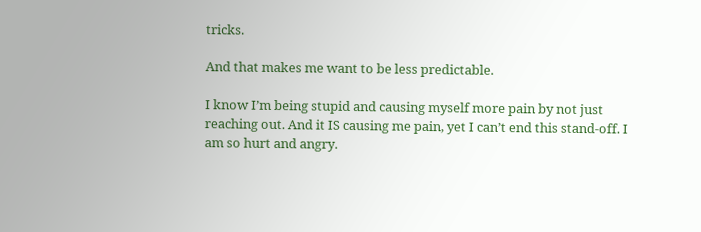tricks.

And that makes me want to be less predictable.

I know I’m being stupid and causing myself more pain by not just reaching out. And it IS causing me pain, yet I can’t end this stand-off. I am so hurt and angry.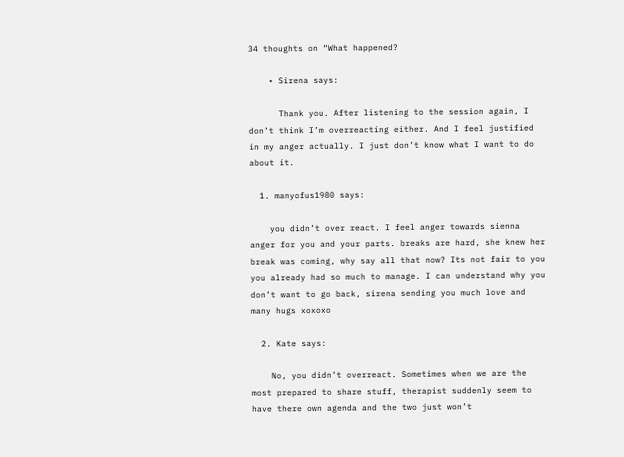34 thoughts on “What happened?

    • Sirena says:

      Thank you. After listening to the session again, I don’t think I’m overreacting either. And I feel justified in my anger actually. I just don’t know what I want to do about it.

  1. manyofus1980 says:

    you didn’t over react. I feel anger towards sienna anger for you and your parts. breaks are hard, she knew her break was coming, why say all that now? Its not fair to you you already had so much to manage. I can understand why you don’t want to go back, sirena sending you much love and many hugs xoxoxo

  2. Kate says:

    No, you didn’t overreact. Sometimes when we are the most prepared to share stuff, therapist suddenly seem to have there own agenda and the two just won’t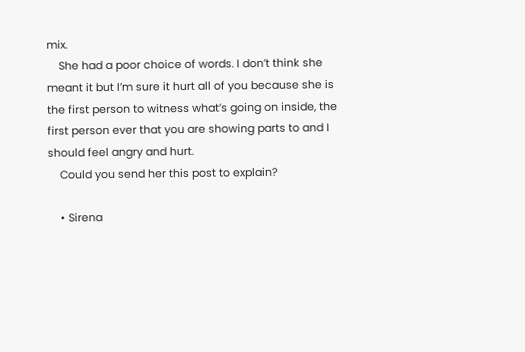mix.
    She had a poor choice of words. I don’t think she meant it but I’m sure it hurt all of you because she is the first person to witness what’s going on inside, the first person ever that you are showing parts to and I should feel angry and hurt.
    Could you send her this post to explain?

    • Sirena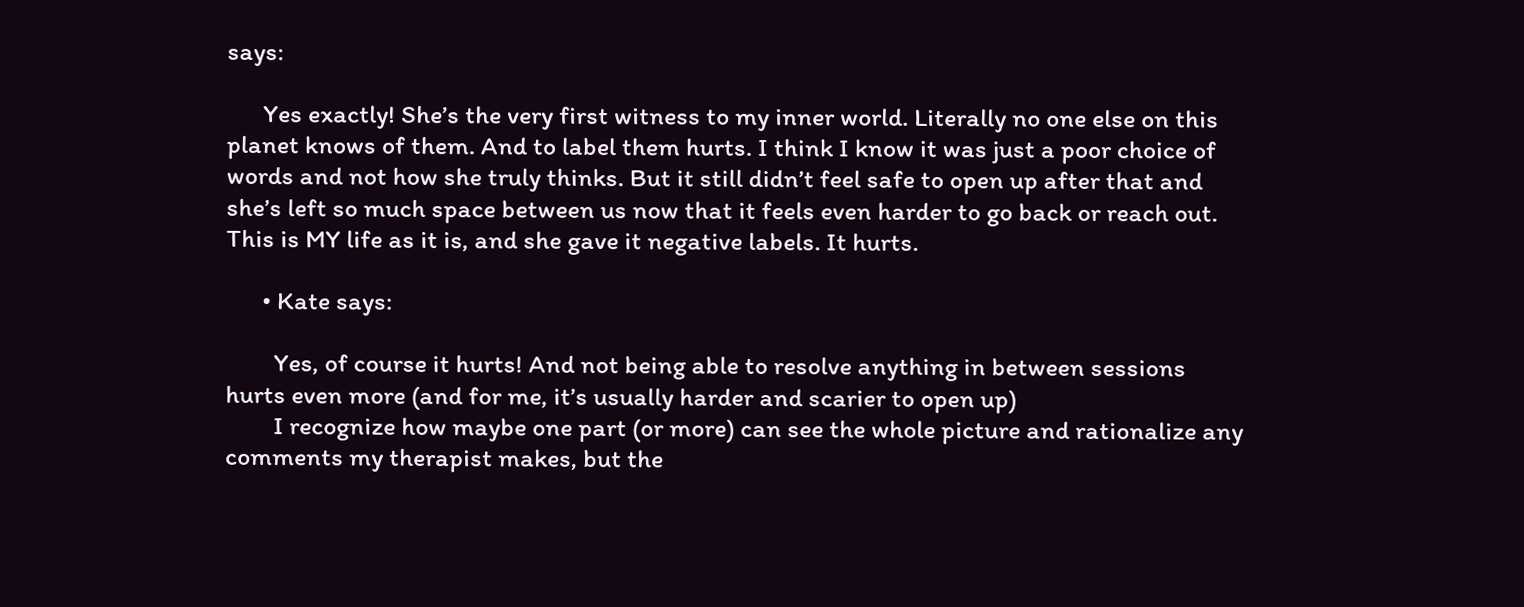says:

      Yes exactly! She’s the very first witness to my inner world. Literally no one else on this planet knows of them. And to label them hurts. I think I know it was just a poor choice of words and not how she truly thinks. But it still didn’t feel safe to open up after that and she’s left so much space between us now that it feels even harder to go back or reach out. This is MY life as it is, and she gave it negative labels. It hurts.

      • Kate says:

        Yes, of course it hurts! And not being able to resolve anything in between sessions hurts even more (and for me, it’s usually harder and scarier to open up)
        I recognize how maybe one part (or more) can see the whole picture and rationalize any comments my therapist makes, but the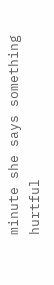minute she says something hurtful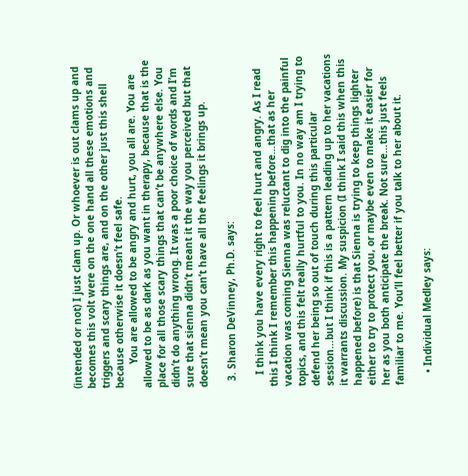(intended or not) I just clam up. Or whoever is out clams up and becomes this volt were on the one hand all these emotions and triggers and scary things are, and on the other just this shell because otherwise it doesn’t feel safe.
        You are allowed to be angry and hurt, you all are. You are allowed to be as dark as you want in therapy, because that is the place for all those scary things that can’t be anywhere else. You didn’t do anything wrong. It was a poor choice of words and I’m sure that sienna didn’t meant it the way you perceived but that doesn’t mean you can’t have all the feelings it brings up.

  3. Sharon DeVinney, Ph.D. says:

    I think you have every right to feel hurt and angry. As I read this I think I remember this happening before…that as her vacation was coming Sienna was reluctant to dig into the painful topics, and this felt really hurtful to you. In no way am I trying to defend her being so out of touch during this particular session…but I think if this is a pattern leading up to her vacations it warrants discussion. My suspicion (I think I said this when this happened before) is that Sienna is trying to keep things lighter either to try to protect you, or maybe even to make it easier for her as you both anticipate the break. Not sure…this just feels familiar to me. You’ll feel better if you talk to her about it.

    • Individual Medley says: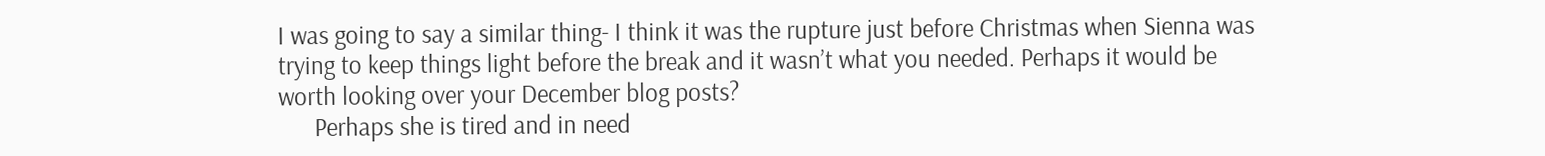I was going to say a similar thing- I think it was the rupture just before Christmas when Sienna was trying to keep things light before the break and it wasn’t what you needed. Perhaps it would be worth looking over your December blog posts?
      Perhaps she is tired and in need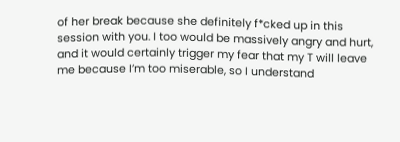of her break because she definitely f*cked up in this session with you. I too would be massively angry and hurt, and it would certainly trigger my fear that my T will leave me because I’m too miserable, so I understand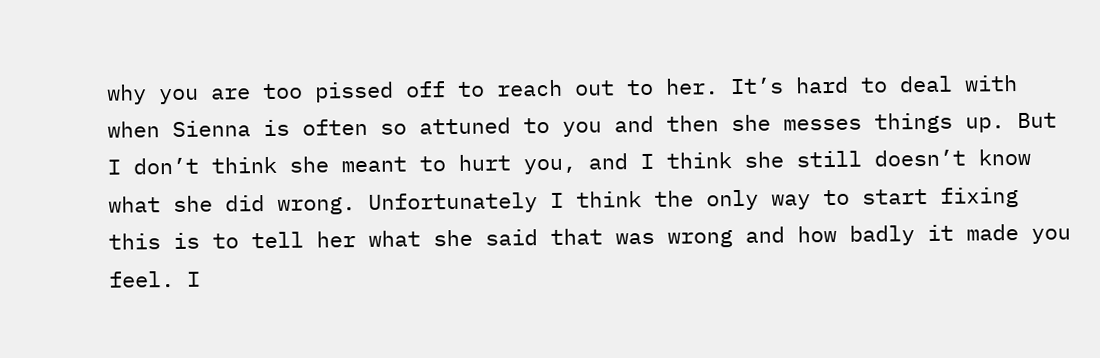why you are too pissed off to reach out to her. It’s hard to deal with when Sienna is often so attuned to you and then she messes things up. But I don’t think she meant to hurt you, and I think she still doesn’t know what she did wrong. Unfortunately I think the only way to start fixing this is to tell her what she said that was wrong and how badly it made you feel. I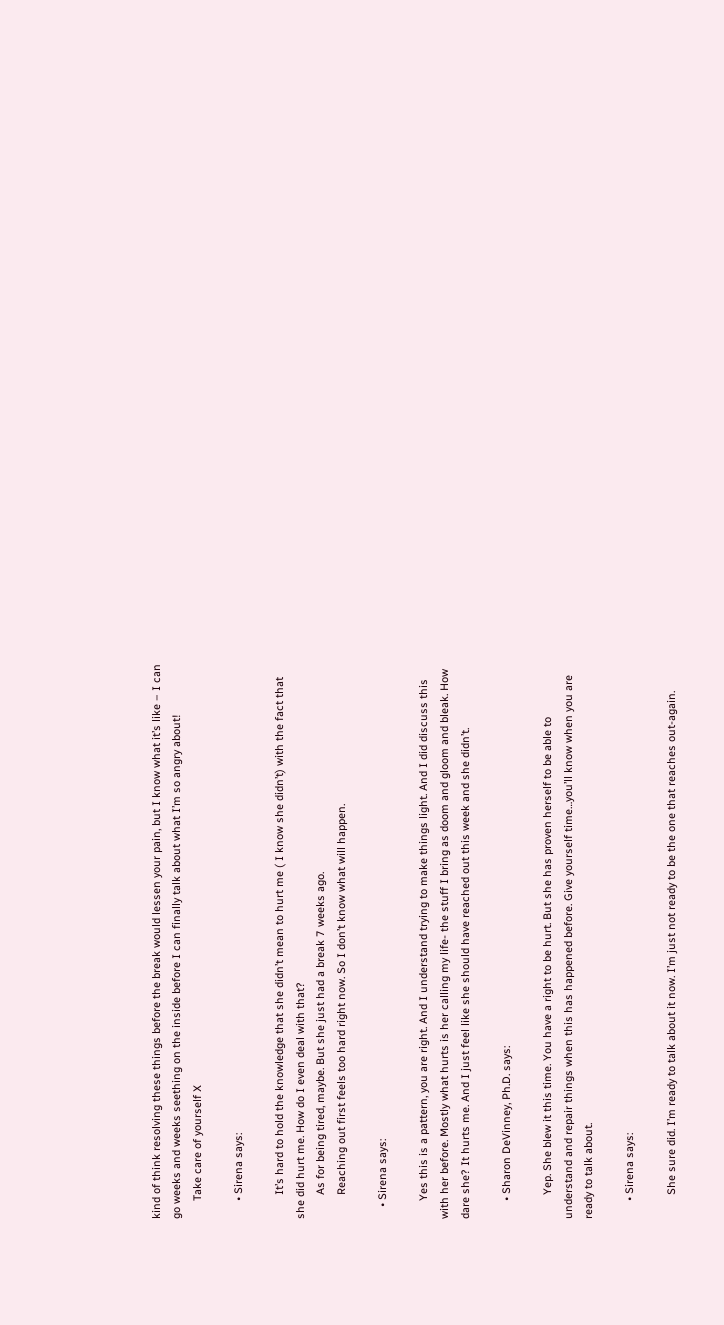kind of think resolving these things before the break would lessen your pain, but I know what it’s like – I can go weeks and weeks seething on the inside before I can finally talk about what I’m so angry about!
      Take care of yourself X

      • Sirena says:

        It’s hard to hold the knowledge that she didn’t mean to hurt me ( I know she didn’t) with the fact that she did hurt me. How do I even deal with that?
        As for being tired, maybe. But she just had a break 7 weeks ago.
        Reaching out first feels too hard right now. So I don’t know what will happen.

    • Sirena says:

      Yes this is a pattern, you are right. And I understand trying to make things light. And I did discuss this with her before. Mostly what hurts is her calling my life- the stuff I bring as doom and gloom and bleak. How dare she? It hurts me. And I just feel like she should have reached out this week and she didn’t.

      • Sharon DeVinney, Ph.D. says:

        Yep. She blew it this time. You have a right to be hurt. But she has proven herself to be able to understand and repair things when this has happened before. Give yourself time…you’ll know when you are ready to talk about.

      • Sirena says:

        She sure did. I’m ready to talk about it now. I’m just not ready to be the one that reaches out-again.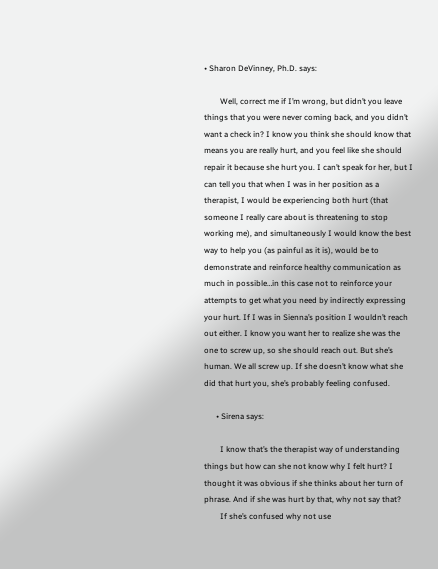• Sharon DeVinney, Ph.D. says:

        Well, correct me if I’m wrong, but didn’t you leave things that you were never coming back, and you didn’t want a check in? I know you think she should know that means you are really hurt, and you feel like she should repair it because she hurt you. I can’t speak for her, but I can tell you that when I was in her position as a therapist, I would be experiencing both hurt (that someone I really care about is threatening to stop working me), and simultaneously I would know the best way to help you (as painful as it is), would be to demonstrate and reinforce healthy communication as much in possible…in this case not to reinforce your attempts to get what you need by indirectly expressing your hurt. If I was in Sienna’s position I wouldn’t reach out either. I know you want her to realize she was the one to screw up, so she should reach out. But she’s human. We all screw up. If she doesn’t know what she did that hurt you, she’s probably feeling confused.

      • Sirena says:

        I know that’s the therapist way of understanding things but how can she not know why I felt hurt? I thought it was obvious if she thinks about her turn of phrase. And if she was hurt by that, why not say that?
        If she’s confused why not use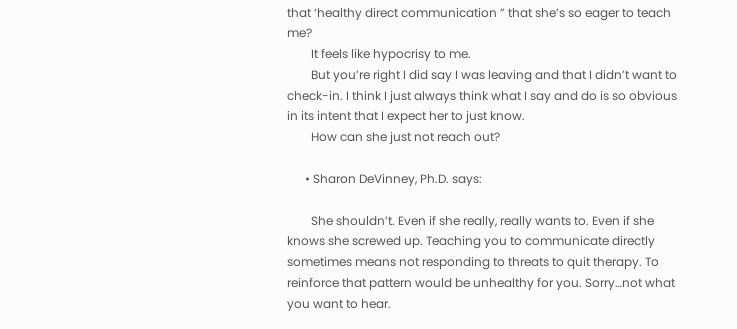that ‘healthy direct communication ” that she’s so eager to teach me?
        It feels like hypocrisy to me.
        But you’re right I did say I was leaving and that I didn’t want to check-in. I think I just always think what I say and do is so obvious in its intent that I expect her to just know.
        How can she just not reach out?

      • Sharon DeVinney, Ph.D. says:

        She shouldn’t. Even if she really, really wants to. Even if she knows she screwed up. Teaching you to communicate directly sometimes means not responding to threats to quit therapy. To reinforce that pattern would be unhealthy for you. Sorry…not what you want to hear.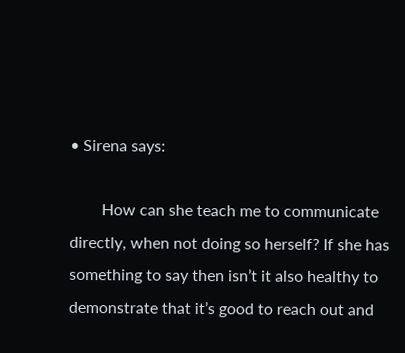• Sirena says:

        How can she teach me to communicate directly, when not doing so herself? If she has something to say then isn’t it also healthy to demonstrate that it’s good to reach out and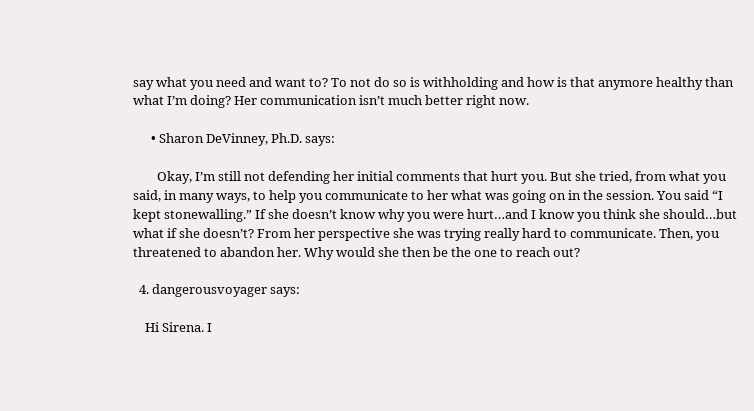say what you need and want to? To not do so is withholding and how is that anymore healthy than what I’m doing? Her communication isn’t much better right now.

      • Sharon DeVinney, Ph.D. says:

        Okay, I’m still not defending her initial comments that hurt you. But she tried, from what you said, in many ways, to help you communicate to her what was going on in the session. You said “I kept stonewalling.” If she doesn’t know why you were hurt…and I know you think she should…but what if she doesn’t? From her perspective she was trying really hard to communicate. Then, you threatened to abandon her. Why would she then be the one to reach out?

  4. dangerousvoyager says:

    Hi Sirena. I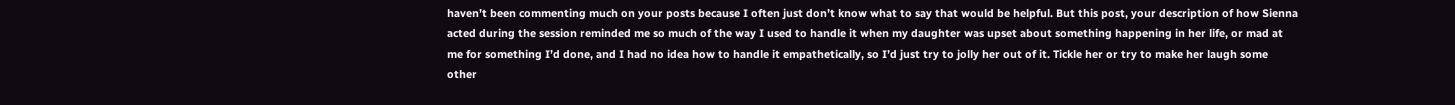haven’t been commenting much on your posts because I often just don’t know what to say that would be helpful. But this post, your description of how Sienna acted during the session reminded me so much of the way I used to handle it when my daughter was upset about something happening in her life, or mad at me for something I’d done, and I had no idea how to handle it empathetically, so I’d just try to jolly her out of it. Tickle her or try to make her laugh some other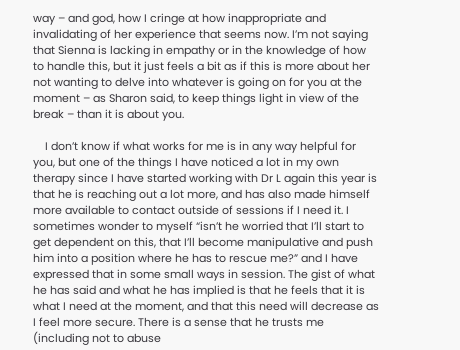way – and god, how I cringe at how inappropriate and invalidating of her experience that seems now. I’m not saying that Sienna is lacking in empathy or in the knowledge of how to handle this, but it just feels a bit as if this is more about her not wanting to delve into whatever is going on for you at the moment – as Sharon said, to keep things light in view of the break – than it is about you.

    I don’t know if what works for me is in any way helpful for you, but one of the things I have noticed a lot in my own therapy since I have started working with Dr L again this year is that he is reaching out a lot more, and has also made himself more available to contact outside of sessions if I need it. I sometimes wonder to myself “isn’t he worried that I’ll start to get dependent on this, that I’ll become manipulative and push him into a position where he has to rescue me?” and I have expressed that in some small ways in session. The gist of what he has said and what he has implied is that he feels that it is what I need at the moment, and that this need will decrease as I feel more secure. There is a sense that he trusts me (including not to abuse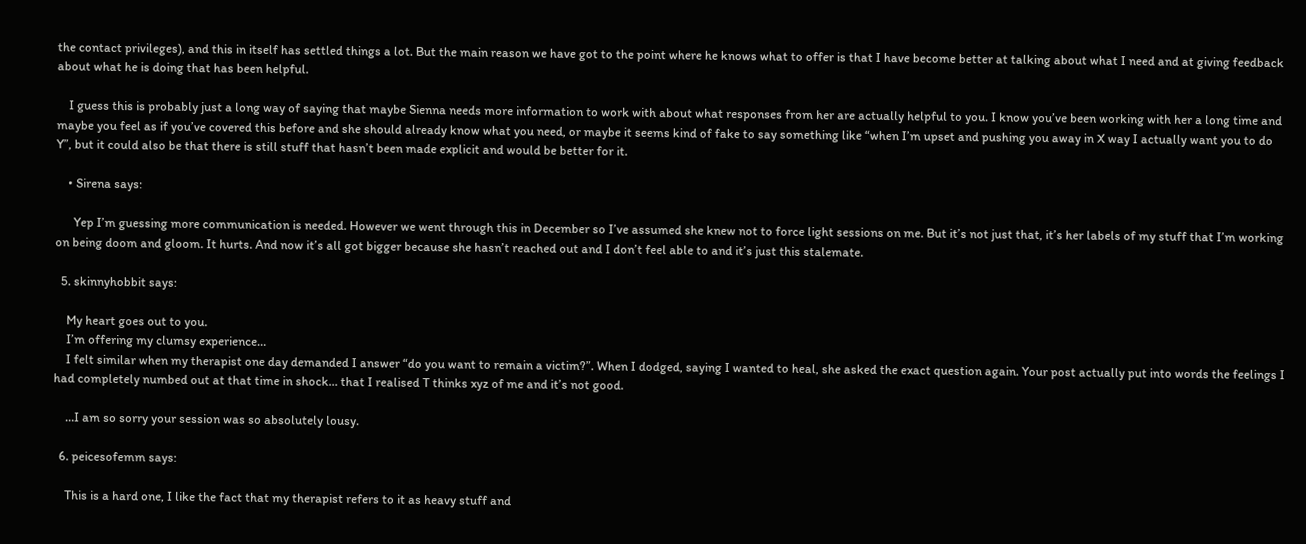the contact privileges), and this in itself has settled things a lot. But the main reason we have got to the point where he knows what to offer is that I have become better at talking about what I need and at giving feedback about what he is doing that has been helpful.

    I guess this is probably just a long way of saying that maybe Sienna needs more information to work with about what responses from her are actually helpful to you. I know you’ve been working with her a long time and maybe you feel as if you’ve covered this before and she should already know what you need, or maybe it seems kind of fake to say something like “when I’m upset and pushing you away in X way I actually want you to do Y”, but it could also be that there is still stuff that hasn’t been made explicit and would be better for it.

    • Sirena says:

      Yep I’m guessing more communication is needed. However we went through this in December so I’ve assumed she knew not to force light sessions on me. But it’s not just that, it’s her labels of my stuff that I’m working on being doom and gloom. It hurts. And now it’s all got bigger because she hasn’t reached out and I don’t feel able to and it’s just this stalemate.

  5. skinnyhobbit says:

    My heart goes out to you.
    I’m offering my clumsy experience…
    I felt similar when my therapist one day demanded I answer “do you want to remain a victim?”. When I dodged, saying I wanted to heal, she asked the exact question again. Your post actually put into words the feelings I had completely numbed out at that time in shock… that I realised T thinks xyz of me and it’s not good.

    …I am so sorry your session was so absolutely lousy.

  6. peicesofemm says:

    This is a hard one, I like the fact that my therapist refers to it as heavy stuff and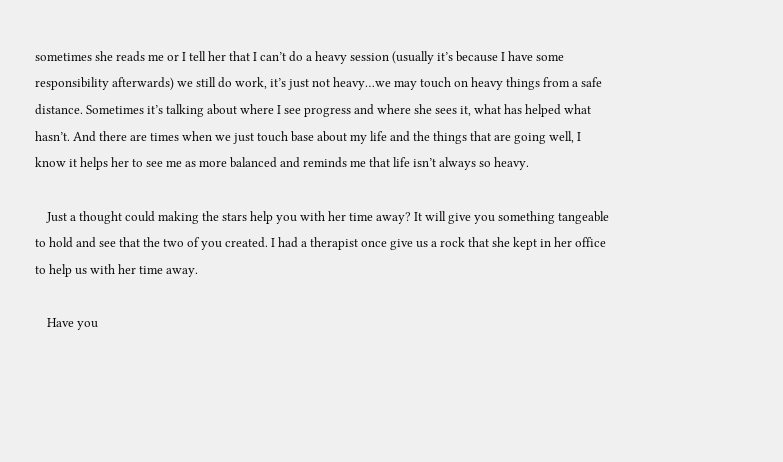sometimes she reads me or I tell her that I can’t do a heavy session (usually it’s because I have some responsibility afterwards) we still do work, it’s just not heavy…we may touch on heavy things from a safe distance. Sometimes it’s talking about where I see progress and where she sees it, what has helped what hasn’t. And there are times when we just touch base about my life and the things that are going well, I know it helps her to see me as more balanced and reminds me that life isn’t always so heavy.

    Just a thought could making the stars help you with her time away? It will give you something tangeable to hold and see that the two of you created. I had a therapist once give us a rock that she kept in her office to help us with her time away.

    Have you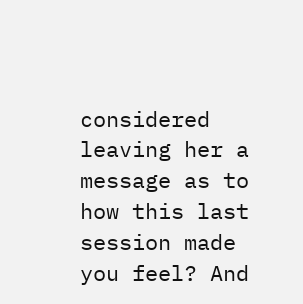considered leaving her a message as to how this last session made you feel? And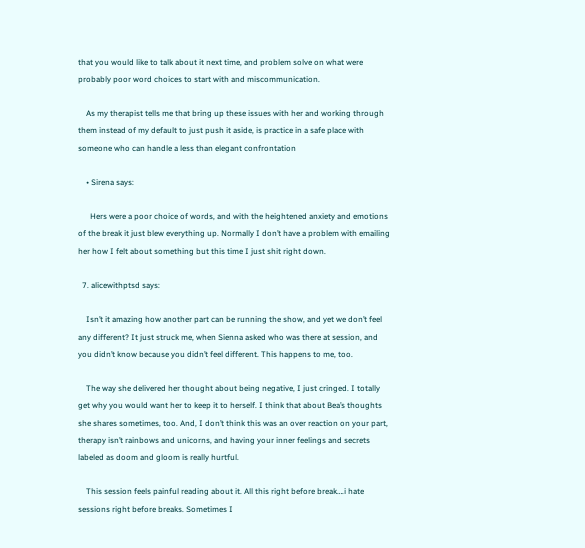that you would like to talk about it next time, and problem solve on what were probably poor word choices to start with and miscommunication.

    As my therapist tells me that bring up these issues with her and working through them instead of my default to just push it aside, is practice in a safe place with someone who can handle a less than elegant confrontation

    • Sirena says:

      Hers were a poor choice of words, and with the heightened anxiety and emotions of the break it just blew everything up. Normally I don’t have a problem with emailing her how I felt about something but this time I just shit right down.

  7. alicewithptsd says:

    Isn’t it amazing how another part can be running the show, and yet we don’t feel any different? It just struck me, when Sienna asked who was there at session, and you didn’t know because you didn’t feel different. This happens to me, too.

    The way she delivered her thought about being negative, I just cringed. I totally get why you would want her to keep it to herself. I think that about Bea’s thoughts she shares sometimes, too. And, I don’t think this was an over reaction on your part, therapy isn’t rainbows and unicorns, and having your inner feelings and secrets labeled as doom and gloom is really hurtful.

    This session feels painful reading about it. All this right before break….i hate sessions right before breaks. Sometimes I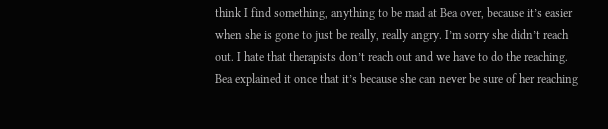think I find something, anything to be mad at Bea over, because it’s easier when she is gone to just be really, really angry. I’m sorry she didn’t reach out. I hate that therapists don’t reach out and we have to do the reaching. Bea explained it once that it’s because she can never be sure of her reaching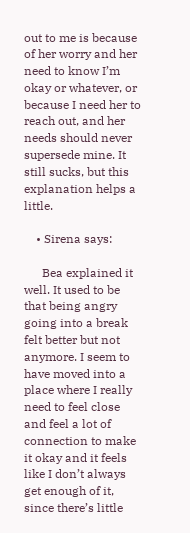out to me is because of her worry and her need to know I’m okay or whatever, or because I need her to reach out, and her needs should never supersede mine. It still sucks, but this explanation helps a little.

    • Sirena says:

      Bea explained it well. It used to be that being angry going into a break felt better but not anymore. I seem to have moved into a place where I really need to feel close and feel a lot of connection to make it okay and it feels like I don’t always get enough of it, since there’s little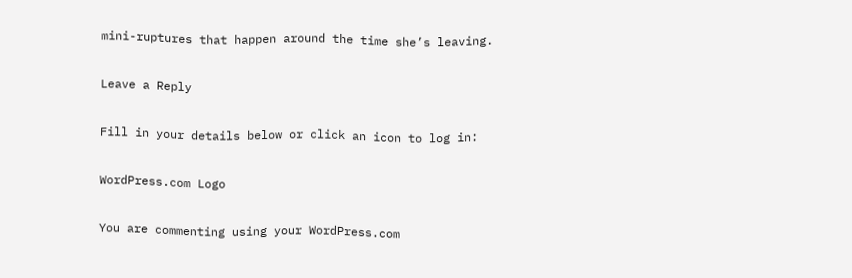mini-ruptures that happen around the time she’s leaving.

Leave a Reply

Fill in your details below or click an icon to log in:

WordPress.com Logo

You are commenting using your WordPress.com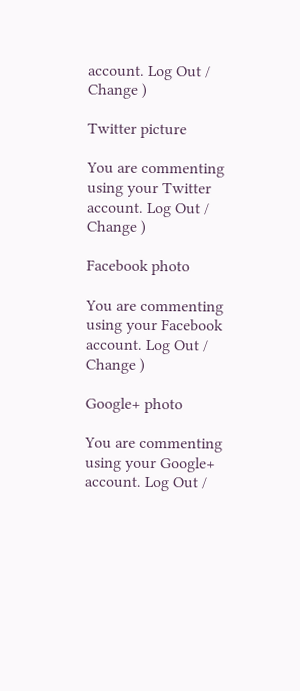account. Log Out / Change )

Twitter picture

You are commenting using your Twitter account. Log Out / Change )

Facebook photo

You are commenting using your Facebook account. Log Out / Change )

Google+ photo

You are commenting using your Google+ account. Log Out /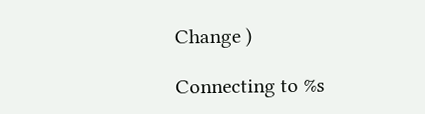Change )

Connecting to %s